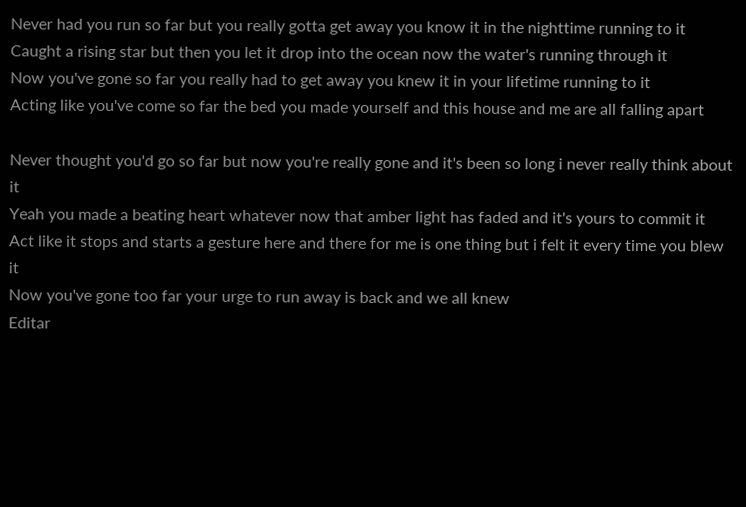Never had you run so far but you really gotta get away you know it in the nighttime running to it
Caught a rising star but then you let it drop into the ocean now the water's running through it
Now you've gone so far you really had to get away you knew it in your lifetime running to it
Acting like you've come so far the bed you made yourself and this house and me are all falling apart

Never thought you'd go so far but now you're really gone and it's been so long i never really think about it
Yeah you made a beating heart whatever now that amber light has faded and it's yours to commit it
Act like it stops and starts a gesture here and there for me is one thing but i felt it every time you blew it
Now you've gone too far your urge to run away is back and we all knew
Editar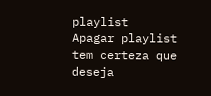playlist
Apagar playlist
tem certeza que deseja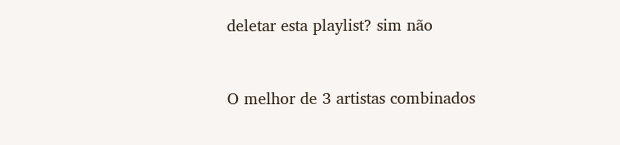deletar esta playlist? sim não


O melhor de 3 artistas combinados